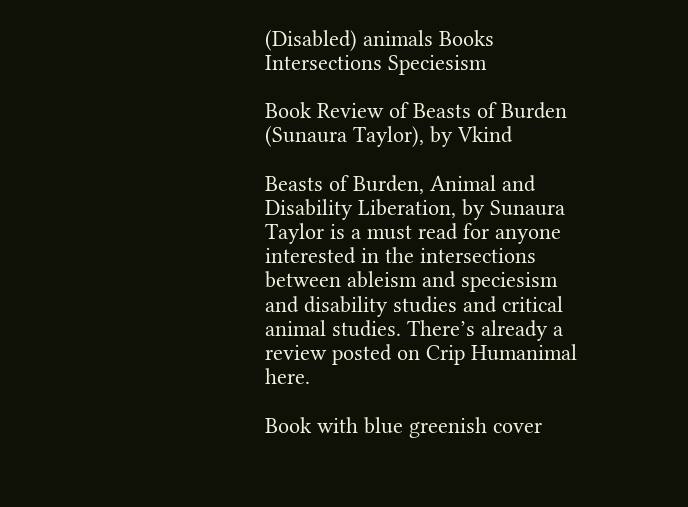(Disabled) animals Books Intersections Speciesism

Book Review of Beasts of Burden (Sunaura Taylor), by Vkind

Beasts of Burden, Animal and Disability Liberation, by Sunaura Taylor is a must read for anyone interested in the intersections between ableism and speciesism and disability studies and critical animal studies. There’s already a review posted on Crip Humanimal here.

Book with blue greenish cover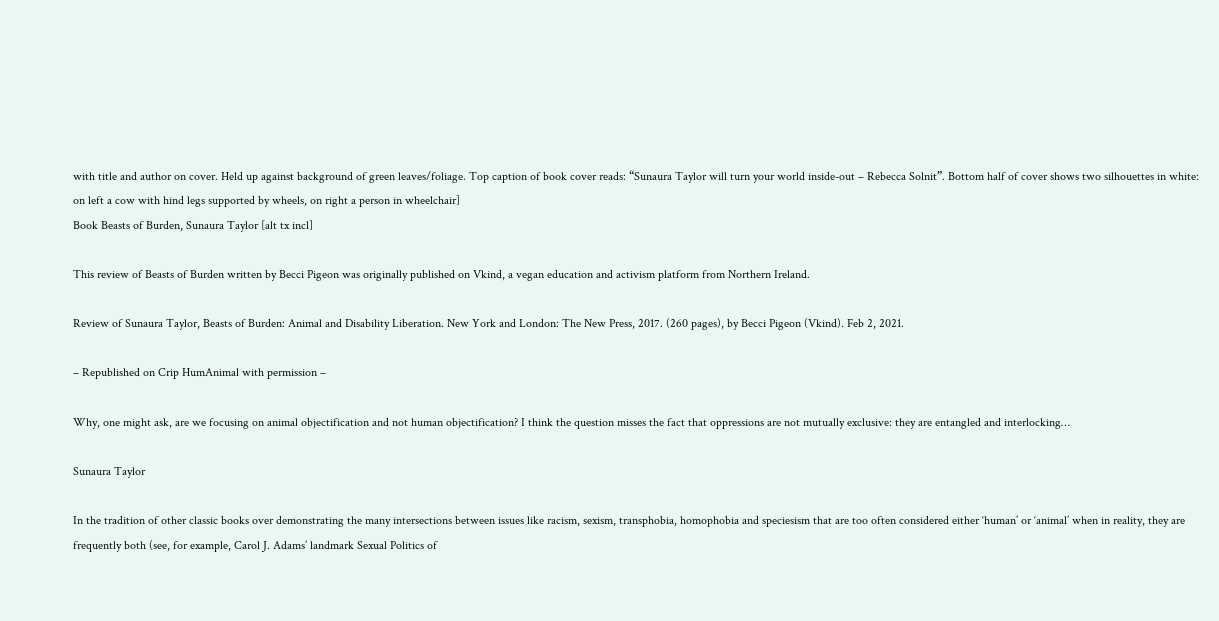with title and author on cover. Held up against background of green leaves/foliage. Top caption of book cover reads: “Sunaura Taylor will turn your world inside-out – Rebecca Solnit”. Bottom half of cover shows two silhouettes in white: on left a cow with hind legs supported by wheels, on right a person in wheelchair]
Book Beasts of Burden, Sunaura Taylor [alt tx incl]

This review of Beasts of Burden written by Becci Pigeon was originally published on Vkind, a vegan education and activism platform from Northern Ireland.

Review of Sunaura Taylor, Beasts of Burden: Animal and Disability Liberation. New York and London: The New Press, 2017. (260 pages), by Becci Pigeon (Vkind). Feb 2, 2021.

– Republished on Crip HumAnimal with permission –

Why, one might ask, are we focusing on animal objectification and not human objectification? I think the question misses the fact that oppressions are not mutually exclusive: they are entangled and interlocking…

Sunaura Taylor

In the tradition of other classic books over demonstrating the many intersections between issues like racism, sexism, transphobia, homophobia and speciesism that are too often considered either ‘human’ or ‘animal’ when in reality, they are frequently both (see, for example, Carol J. Adams’ landmark Sexual Politics of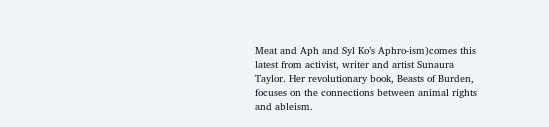Meat and Aph and Syl Ko’s Aphro-ism)comes this latest from activist, writer and artist Sunaura Taylor. Her revolutionary book, Beasts of Burden, focuses on the connections between animal rights and ableism.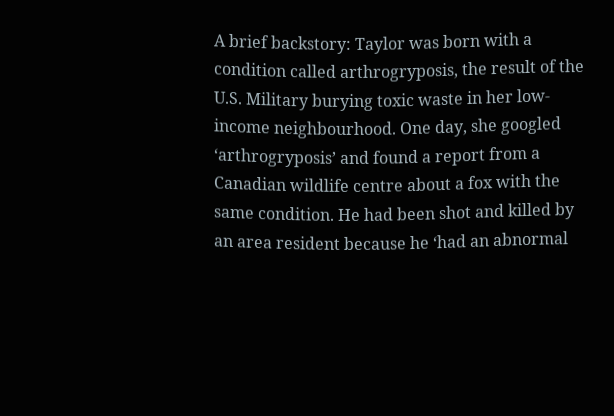A brief backstory: Taylor was born with a condition called arthrogryposis, the result of the U.S. Military burying toxic waste in her low-income neighbourhood. One day, she googled ‘arthrogryposis’ and found a report from a Canadian wildlife centre about a fox with the same condition. He had been shot and killed by an area resident because he ‘had an abnormal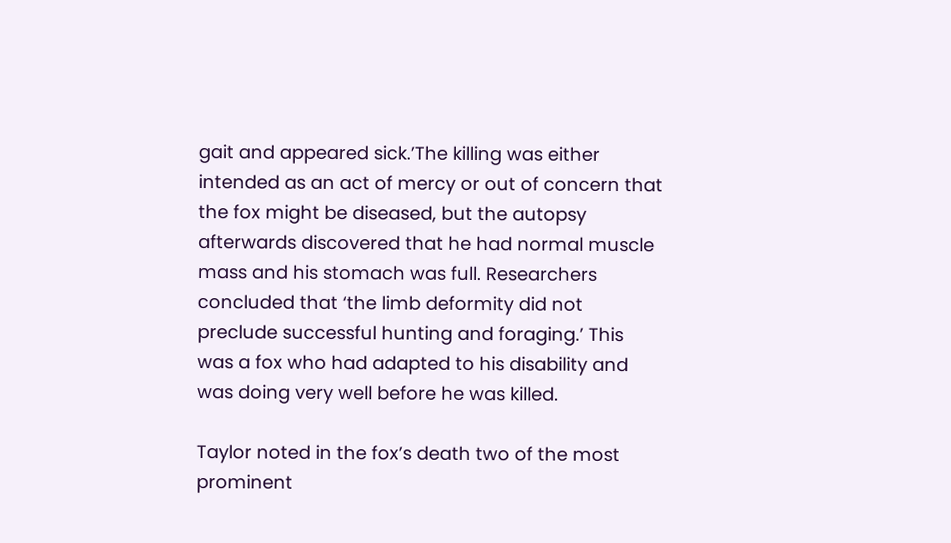gait and appeared sick.’The killing was either intended as an act of mercy or out of concern that the fox might be diseased, but the autopsy afterwards discovered that he had normal muscle mass and his stomach was full. Researchers concluded that ‘the limb deformity did not preclude successful hunting and foraging.’ This was a fox who had adapted to his disability and was doing very well before he was killed.

Taylor noted in the fox’s death two of the most prominent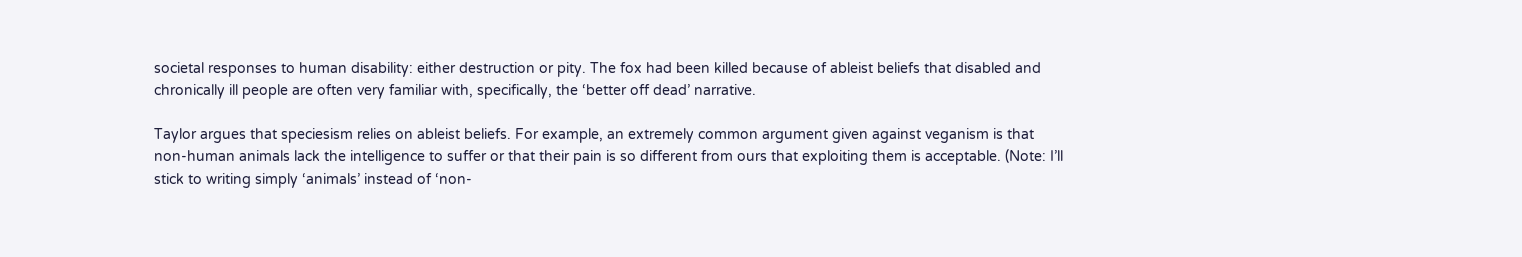societal responses to human disability: either destruction or pity. The fox had been killed because of ableist beliefs that disabled and chronically ill people are often very familiar with, specifically, the ‘better off dead’ narrative.

Taylor argues that speciesism relies on ableist beliefs. For example, an extremely common argument given against veganism is that non-human animals lack the intelligence to suffer or that their pain is so different from ours that exploiting them is acceptable. (Note: I’ll stick to writing simply ‘animals’ instead of ‘non-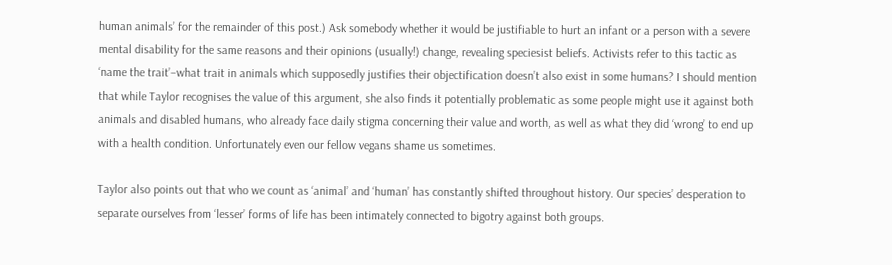human animals’ for the remainder of this post.) Ask somebody whether it would be justifiable to hurt an infant or a person with a severe mental disability for the same reasons and their opinions (usually!) change, revealing speciesist beliefs. Activists refer to this tactic as ‘name the trait’–what trait in animals which supposedly justifies their objectification doesn’t also exist in some humans? I should mention that while Taylor recognises the value of this argument, she also finds it potentially problematic as some people might use it against both animals and disabled humans, who already face daily stigma concerning their value and worth, as well as what they did ‘wrong’ to end up with a health condition. Unfortunately even our fellow vegans shame us sometimes.

Taylor also points out that who we count as ‘animal’ and ‘human’ has constantly shifted throughout history. Our species’ desperation to separate ourselves from ‘lesser’ forms of life has been intimately connected to bigotry against both groups.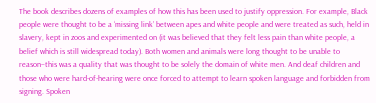The book describes dozens of examples of how this has been used to justify oppression. For example, Black people were thought to be a ‘missing link’ between apes and white people and were treated as such, held in slavery, kept in zoos and experimented on (it was believed that they felt less pain than white people, a belief which is still widespread today). Both women and animals were long thought to be unable to reason–this was a quality that was thought to be solely the domain of white men. And deaf children and those who were hard-of-hearing were once forced to attempt to learn spoken language and forbidden from signing. Spoken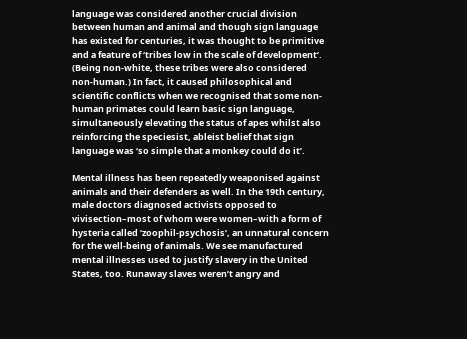language was considered another crucial division between human and animal and though sign language has existed for centuries, it was thought to be primitive and a feature of ‘tribes low in the scale of development’. (Being non-white, these tribes were also considered non-human.) In fact, it caused philosophical and scientific conflicts when we recognised that some non-human primates could learn basic sign language, simultaneously elevating the status of apes whilst also reinforcing the speciesist, ableist belief that sign language was ‘so simple that a monkey could do it’.

Mental illness has been repeatedly weaponised against animals and their defenders as well. In the 19th century, male doctors diagnosed activists opposed to vivisection–most of whom were women–with a form of hysteria called ‘zoophil-psychosis’, an unnatural concern for the well-being of animals. We see manufactured mental illnesses used to justify slavery in the United States, too. Runaway slaves weren’t angry and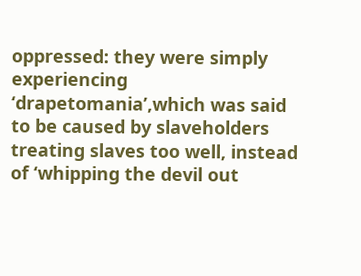oppressed: they were simply experiencing ‘drapetomania’,which was said to be caused by slaveholders treating slaves too well, instead of ‘whipping the devil out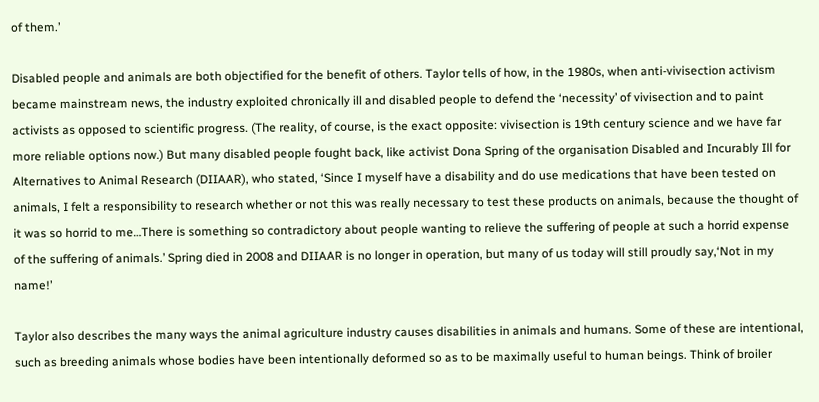of them.’

Disabled people and animals are both objectified for the benefit of others. Taylor tells of how, in the 1980s, when anti-vivisection activism became mainstream news, the industry exploited chronically ill and disabled people to defend the ‘necessity’ of vivisection and to paint activists as opposed to scientific progress. (The reality, of course, is the exact opposite: vivisection is 19th century science and we have far more reliable options now.) But many disabled people fought back, like activist Dona Spring of the organisation Disabled and Incurably Ill for Alternatives to Animal Research (DIIAAR), who stated, ‘Since I myself have a disability and do use medications that have been tested on animals, I felt a responsibility to research whether or not this was really necessary to test these products on animals, because the thought of it was so horrid to me…There is something so contradictory about people wanting to relieve the suffering of people at such a horrid expense of the suffering of animals.’ Spring died in 2008 and DIIAAR is no longer in operation, but many of us today will still proudly say,‘Not in my name!’

Taylor also describes the many ways the animal agriculture industry causes disabilities in animals and humans. Some of these are intentional, such as breeding animals whose bodies have been intentionally deformed so as to be maximally useful to human beings. Think of broiler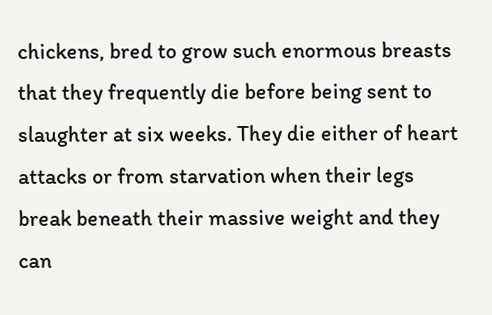chickens, bred to grow such enormous breasts that they frequently die before being sent to slaughter at six weeks. They die either of heart attacks or from starvation when their legs break beneath their massive weight and they can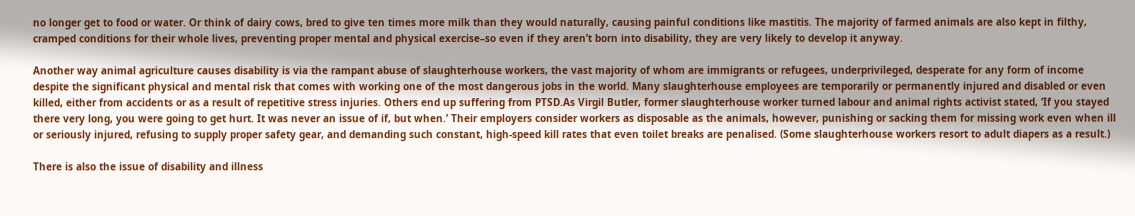no longer get to food or water. Or think of dairy cows, bred to give ten times more milk than they would naturally, causing painful conditions like mastitis. The majority of farmed animals are also kept in filthy, cramped conditions for their whole lives, preventing proper mental and physical exercise–so even if they aren’t born into disability, they are very likely to develop it anyway.

Another way animal agriculture causes disability is via the rampant abuse of slaughterhouse workers, the vast majority of whom are immigrants or refugees, underprivileged, desperate for any form of income despite the significant physical and mental risk that comes with working one of the most dangerous jobs in the world. Many slaughterhouse employees are temporarily or permanently injured and disabled or even killed, either from accidents or as a result of repetitive stress injuries. Others end up suffering from PTSD.As Virgil Butler, former slaughterhouse worker turned labour and animal rights activist stated, ‘If you stayed there very long, you were going to get hurt. It was never an issue of if, but when.’ Their employers consider workers as disposable as the animals, however, punishing or sacking them for missing work even when ill or seriously injured, refusing to supply proper safety gear, and demanding such constant, high-speed kill rates that even toilet breaks are penalised. (Some slaughterhouse workers resort to adult diapers as a result.)

There is also the issue of disability and illness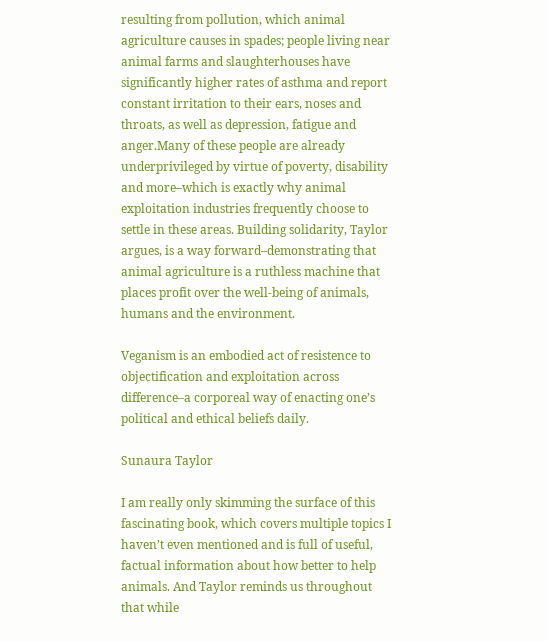resulting from pollution, which animal agriculture causes in spades; people living near animal farms and slaughterhouses have significantly higher rates of asthma and report constant irritation to their ears, noses and throats, as well as depression, fatigue and anger.Many of these people are already underprivileged by virtue of poverty, disability and more–which is exactly why animal exploitation industries frequently choose to settle in these areas. Building solidarity, Taylor argues, is a way forward–demonstrating that animal agriculture is a ruthless machine that places profit over the well-being of animals, humans and the environment.

Veganism is an embodied act of resistence to objectification and exploitation across difference–a corporeal way of enacting one’s political and ethical beliefs daily.

Sunaura Taylor

I am really only skimming the surface of this fascinating book, which covers multiple topics I haven’t even mentioned and is full of useful, factual information about how better to help animals. And Taylor reminds us throughout that while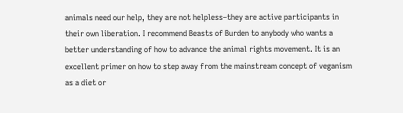animals need our help, they are not helpless–they are active participants in their own liberation. I recommend Beasts of Burden to anybody who wants a better understanding of how to advance the animal rights movement. It is an excellent primer on how to step away from the mainstream concept of veganism as a diet or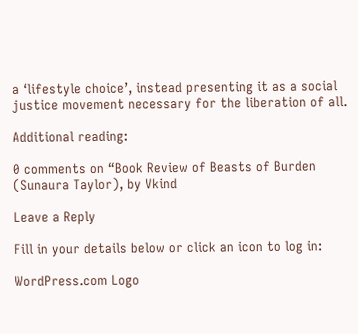a ‘lifestyle choice’, instead presenting it as a social justice movement necessary for the liberation of all.

Additional reading:

0 comments on “Book Review of Beasts of Burden (Sunaura Taylor), by Vkind

Leave a Reply

Fill in your details below or click an icon to log in:

WordPress.com Logo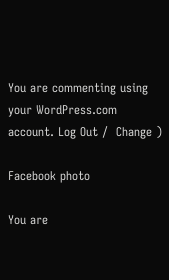You are commenting using your WordPress.com account. Log Out /  Change )

Facebook photo

You are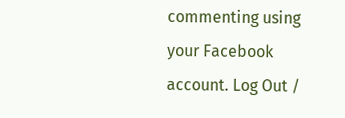commenting using your Facebook account. Log Out /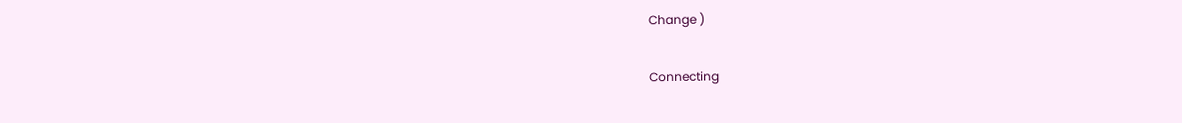Change )

Connecting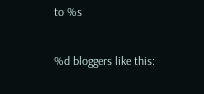to %s

%d bloggers like this: